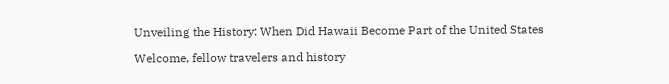Unveiling the History: When Did Hawaii Become Part of the United States

Welcome, fellow travelers and history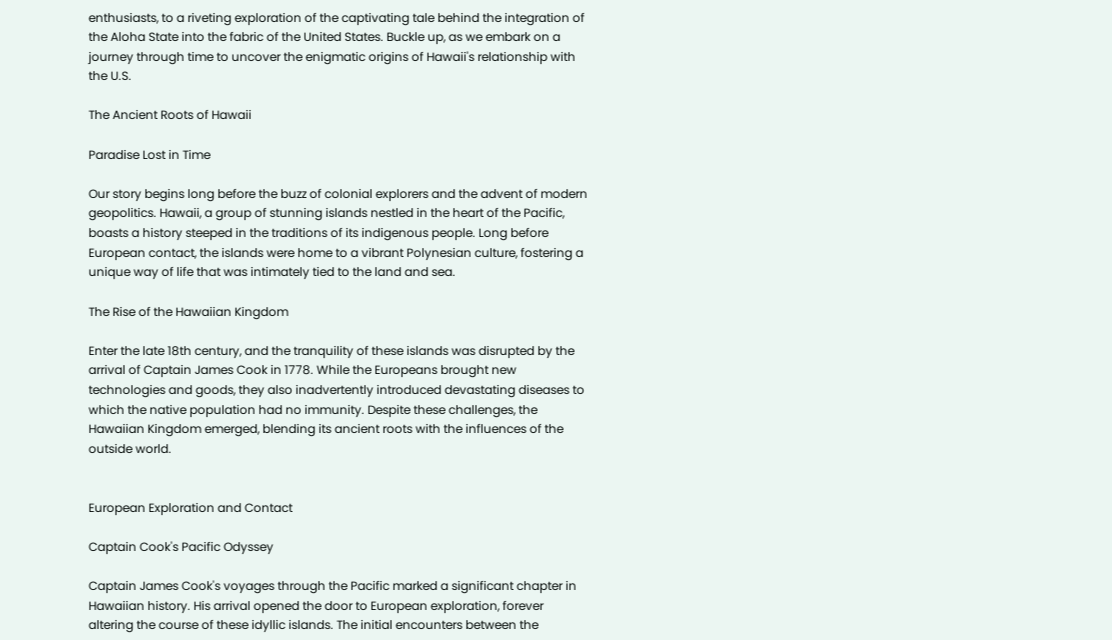enthusiasts, to a riveting exploration of the captivating tale behind the integration of the Aloha State into the fabric of the United States. Buckle up, as we embark on a journey through time to uncover the enigmatic origins of Hawaii's relationship with the U.S.

The Ancient Roots of Hawaii

Paradise Lost in Time

Our story begins long before the buzz of colonial explorers and the advent of modern geopolitics. Hawaii, a group of stunning islands nestled in the heart of the Pacific, boasts a history steeped in the traditions of its indigenous people. Long before European contact, the islands were home to a vibrant Polynesian culture, fostering a unique way of life that was intimately tied to the land and sea.

The Rise of the Hawaiian Kingdom

Enter the late 18th century, and the tranquility of these islands was disrupted by the arrival of Captain James Cook in 1778. While the Europeans brought new technologies and goods, they also inadvertently introduced devastating diseases to which the native population had no immunity. Despite these challenges, the Hawaiian Kingdom emerged, blending its ancient roots with the influences of the outside world.


European Exploration and Contact

Captain Cook's Pacific Odyssey

Captain James Cook's voyages through the Pacific marked a significant chapter in Hawaiian history. His arrival opened the door to European exploration, forever altering the course of these idyllic islands. The initial encounters between the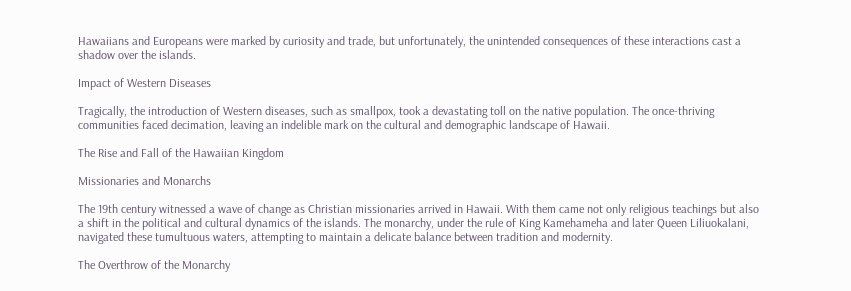Hawaiians and Europeans were marked by curiosity and trade, but unfortunately, the unintended consequences of these interactions cast a shadow over the islands.

Impact of Western Diseases

Tragically, the introduction of Western diseases, such as smallpox, took a devastating toll on the native population. The once-thriving communities faced decimation, leaving an indelible mark on the cultural and demographic landscape of Hawaii.

The Rise and Fall of the Hawaiian Kingdom

Missionaries and Monarchs

The 19th century witnessed a wave of change as Christian missionaries arrived in Hawaii. With them came not only religious teachings but also a shift in the political and cultural dynamics of the islands. The monarchy, under the rule of King Kamehameha and later Queen Liliuokalani, navigated these tumultuous waters, attempting to maintain a delicate balance between tradition and modernity.

The Overthrow of the Monarchy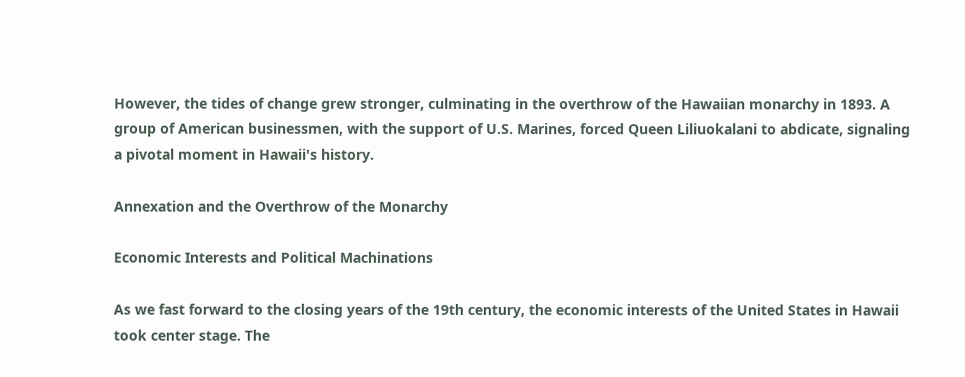However, the tides of change grew stronger, culminating in the overthrow of the Hawaiian monarchy in 1893. A group of American businessmen, with the support of U.S. Marines, forced Queen Liliuokalani to abdicate, signaling a pivotal moment in Hawaii's history.

Annexation and the Overthrow of the Monarchy

Economic Interests and Political Machinations

As we fast forward to the closing years of the 19th century, the economic interests of the United States in Hawaii took center stage. The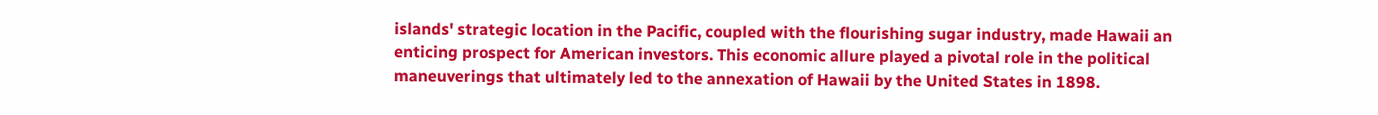islands' strategic location in the Pacific, coupled with the flourishing sugar industry, made Hawaii an enticing prospect for American investors. This economic allure played a pivotal role in the political maneuverings that ultimately led to the annexation of Hawaii by the United States in 1898.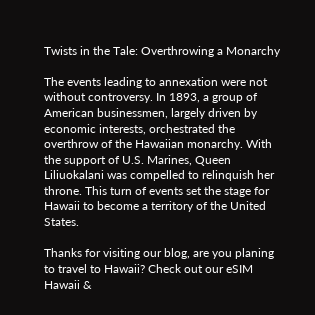Twists in the Tale: Overthrowing a Monarchy

The events leading to annexation were not without controversy. In 1893, a group of American businessmen, largely driven by economic interests, orchestrated the overthrow of the Hawaiian monarchy. With the support of U.S. Marines, Queen Liliuokalani was compelled to relinquish her throne. This turn of events set the stage for Hawaii to become a territory of the United States.

Thanks for visiting our blog, are you planing to travel to Hawaii? Check out our eSIM Hawaii &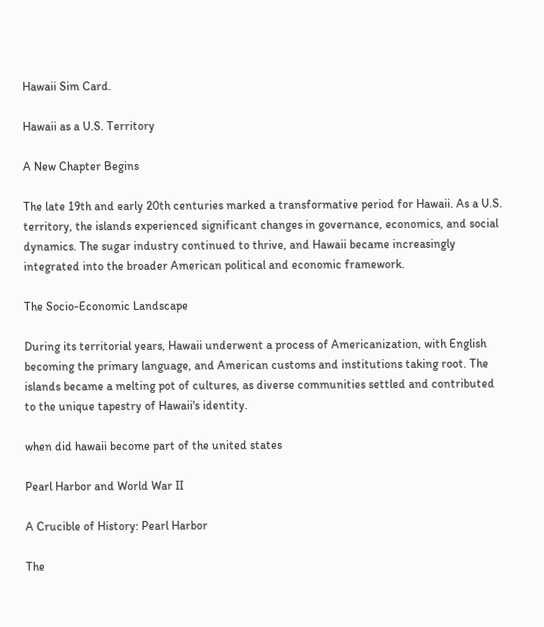Hawaii Sim Card.

Hawaii as a U.S. Territory

A New Chapter Begins

The late 19th and early 20th centuries marked a transformative period for Hawaii. As a U.S. territory, the islands experienced significant changes in governance, economics, and social dynamics. The sugar industry continued to thrive, and Hawaii became increasingly integrated into the broader American political and economic framework.

The Socio-Economic Landscape

During its territorial years, Hawaii underwent a process of Americanization, with English becoming the primary language, and American customs and institutions taking root. The islands became a melting pot of cultures, as diverse communities settled and contributed to the unique tapestry of Hawaii's identity.

when did hawaii become part of the united states

Pearl Harbor and World War II

A Crucible of History: Pearl Harbor

The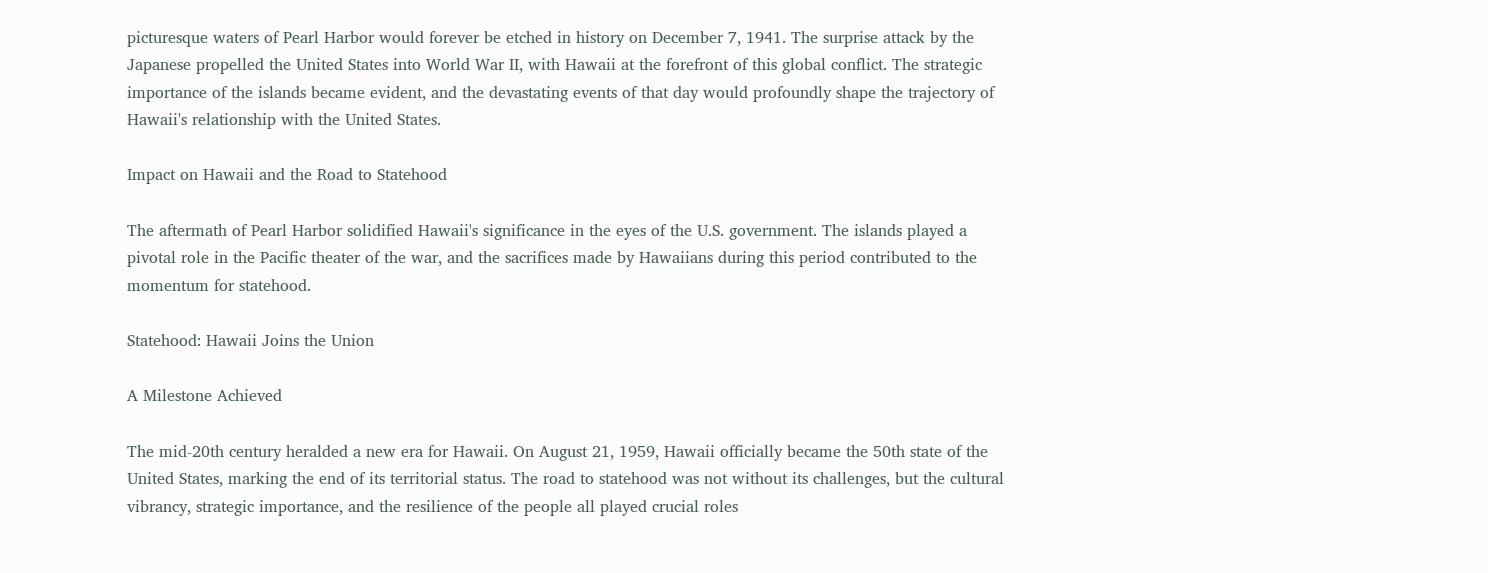picturesque waters of Pearl Harbor would forever be etched in history on December 7, 1941. The surprise attack by the Japanese propelled the United States into World War II, with Hawaii at the forefront of this global conflict. The strategic importance of the islands became evident, and the devastating events of that day would profoundly shape the trajectory of Hawaii's relationship with the United States.

Impact on Hawaii and the Road to Statehood

The aftermath of Pearl Harbor solidified Hawaii's significance in the eyes of the U.S. government. The islands played a pivotal role in the Pacific theater of the war, and the sacrifices made by Hawaiians during this period contributed to the momentum for statehood.

Statehood: Hawaii Joins the Union

A Milestone Achieved

The mid-20th century heralded a new era for Hawaii. On August 21, 1959, Hawaii officially became the 50th state of the United States, marking the end of its territorial status. The road to statehood was not without its challenges, but the cultural vibrancy, strategic importance, and the resilience of the people all played crucial roles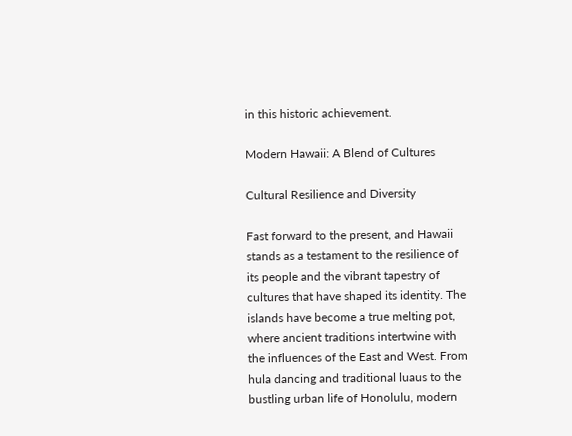in this historic achievement.

Modern Hawaii: A Blend of Cultures

Cultural Resilience and Diversity

Fast forward to the present, and Hawaii stands as a testament to the resilience of its people and the vibrant tapestry of cultures that have shaped its identity. The islands have become a true melting pot, where ancient traditions intertwine with the influences of the East and West. From hula dancing and traditional luaus to the bustling urban life of Honolulu, modern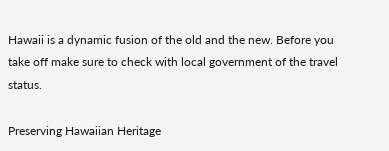Hawaii is a dynamic fusion of the old and the new. Before you take off make sure to check with local government of the travel status.

Preserving Hawaiian Heritage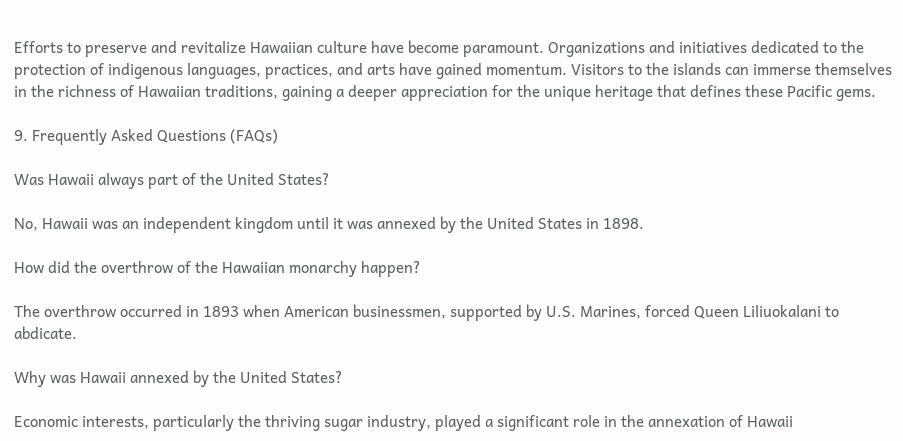Efforts to preserve and revitalize Hawaiian culture have become paramount. Organizations and initiatives dedicated to the protection of indigenous languages, practices, and arts have gained momentum. Visitors to the islands can immerse themselves in the richness of Hawaiian traditions, gaining a deeper appreciation for the unique heritage that defines these Pacific gems.

9. Frequently Asked Questions (FAQs)

Was Hawaii always part of the United States?

No, Hawaii was an independent kingdom until it was annexed by the United States in 1898.

How did the overthrow of the Hawaiian monarchy happen?

The overthrow occurred in 1893 when American businessmen, supported by U.S. Marines, forced Queen Liliuokalani to abdicate.

Why was Hawaii annexed by the United States?

Economic interests, particularly the thriving sugar industry, played a significant role in the annexation of Hawaii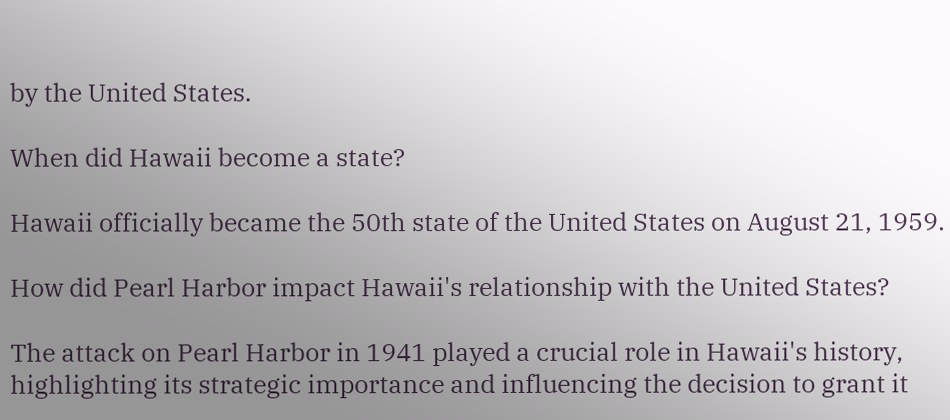by the United States.

When did Hawaii become a state?

Hawaii officially became the 50th state of the United States on August 21, 1959.

How did Pearl Harbor impact Hawaii's relationship with the United States?

The attack on Pearl Harbor in 1941 played a crucial role in Hawaii's history, highlighting its strategic importance and influencing the decision to grant it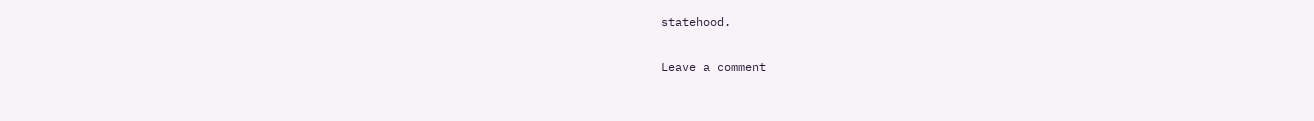statehood.

Leave a comment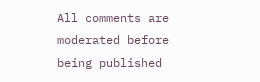All comments are moderated before being published